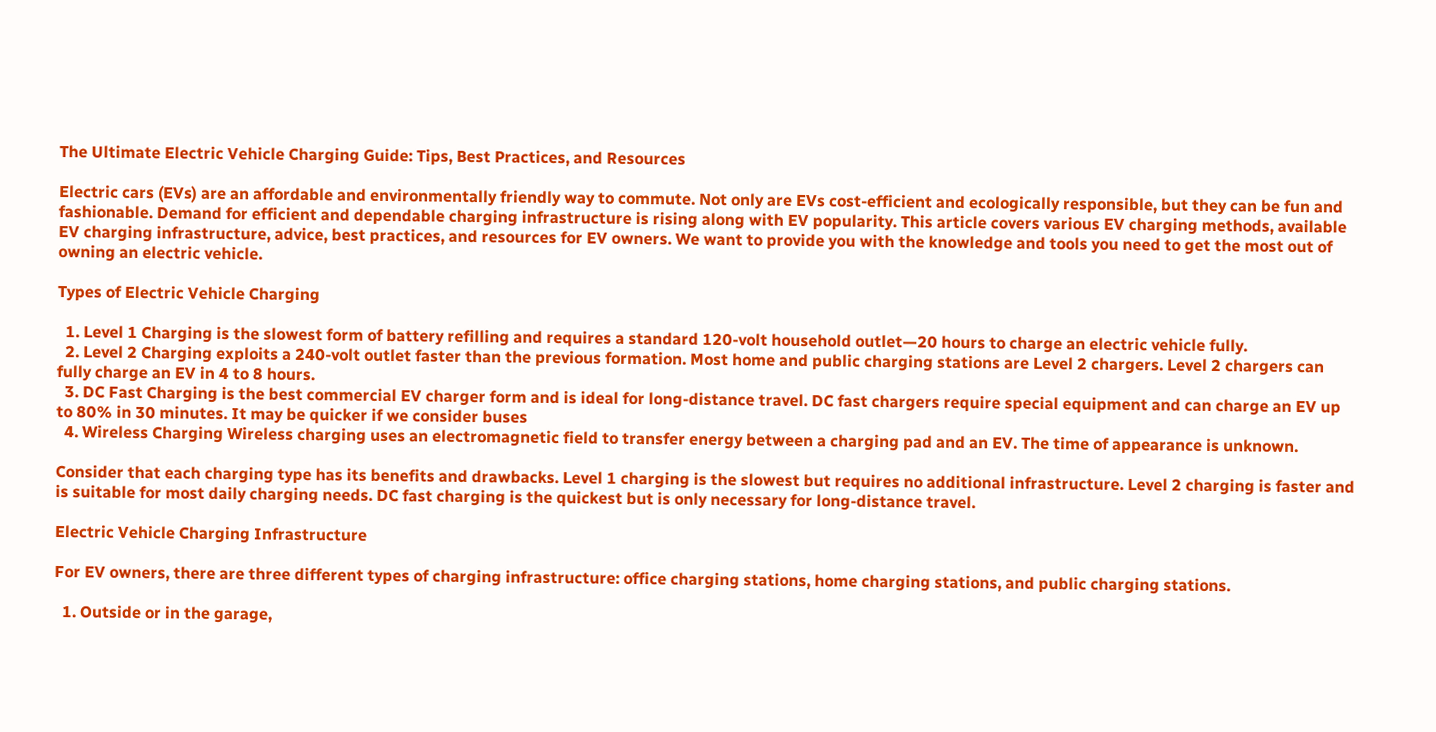The Ultimate Electric Vehicle Charging Guide: Tips, Best Practices, and Resources

Electric cars (EVs) are an affordable and environmentally friendly way to commute. Not only are EVs cost-efficient and ecologically responsible, but they can be fun and fashionable. Demand for efficient and dependable charging infrastructure is rising along with EV popularity. This article covers various EV charging methods, available EV charging infrastructure, advice, best practices, and resources for EV owners. We want to provide you with the knowledge and tools you need to get the most out of owning an electric vehicle.

Types of Electric Vehicle Charging

  1. Level 1 Charging is the slowest form of battery refilling and requires a standard 120-volt household outlet—20 hours to charge an electric vehicle fully.
  2. Level 2 Charging exploits a 240-volt outlet faster than the previous formation. Most home and public charging stations are Level 2 chargers. Level 2 chargers can fully charge an EV in 4 to 8 hours.
  3. DC Fast Charging is the best commercial EV charger form and is ideal for long-distance travel. DC fast chargers require special equipment and can charge an EV up to 80% in 30 minutes. It may be quicker if we consider buses
  4. Wireless Charging Wireless charging uses an electromagnetic field to transfer energy between a charging pad and an EV. The time of appearance is unknown.

Consider that each charging type has its benefits and drawbacks. Level 1 charging is the slowest but requires no additional infrastructure. Level 2 charging is faster and is suitable for most daily charging needs. DC fast charging is the quickest but is only necessary for long-distance travel.

Electric Vehicle Charging Infrastructure

For EV owners, there are three different types of charging infrastructure: office charging stations, home charging stations, and public charging stations.

  1. Outside or in the garage,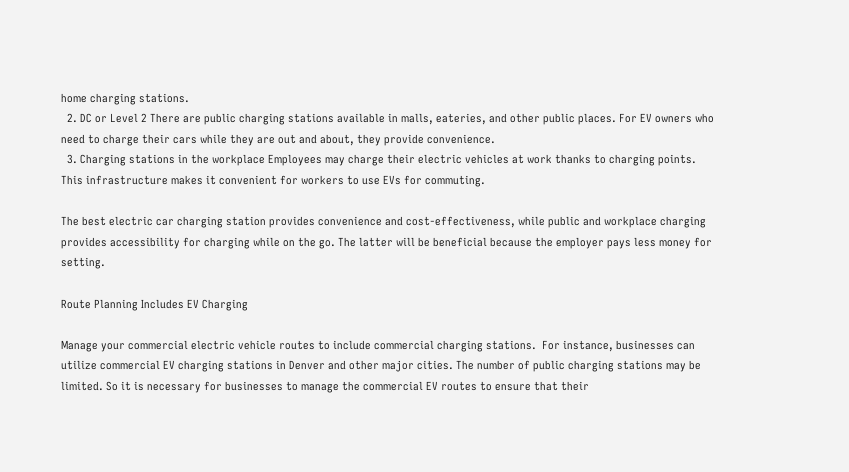home charging stations.
  2. DC or Level 2 There are public charging stations available in malls, eateries, and other public places. For EV owners who need to charge their cars while they are out and about, they provide convenience.
  3. Charging stations in the workplace Employees may charge their electric vehicles at work thanks to charging points. This infrastructure makes it convenient for workers to use EVs for commuting.

The best electric car charging station provides convenience and cost-effectiveness, while public and workplace charging provides accessibility for charging while on the go. The latter will be beneficial because the employer pays less money for setting.

Route Planning Includes EV Charging

Manage your commercial electric vehicle routes to include commercial charging stations.  For instance, businesses can utilize commercial EV charging stations in Denver and other major cities. The number of public charging stations may be limited. So it is necessary for businesses to manage the commercial EV routes to ensure that their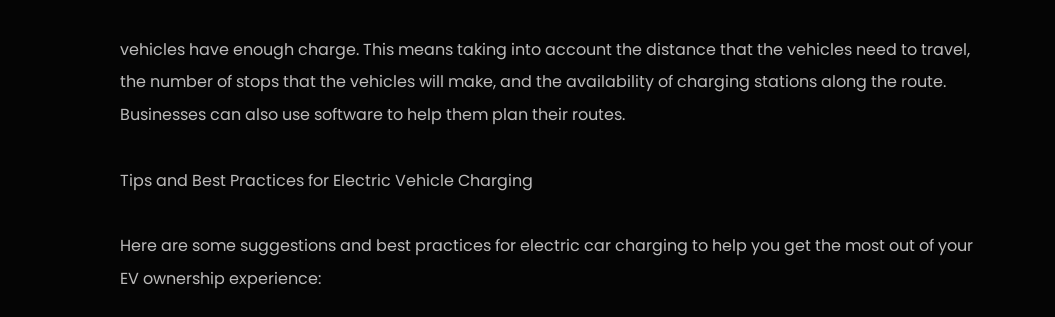vehicles have enough charge. This means taking into account the distance that the vehicles need to travel, the number of stops that the vehicles will make, and the availability of charging stations along the route. Businesses can also use software to help them plan their routes.

Tips and Best Practices for Electric Vehicle Charging

Here are some suggestions and best practices for electric car charging to help you get the most out of your EV ownership experience: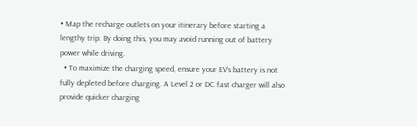• Map the recharge outlets on your itinerary before starting a lengthy trip. By doing this, you may avoid running out of battery power while driving.
  • To maximize the charging speed, ensure your EV’s battery is not fully depleted before charging. A Level 2 or DC fast charger will also provide quicker charging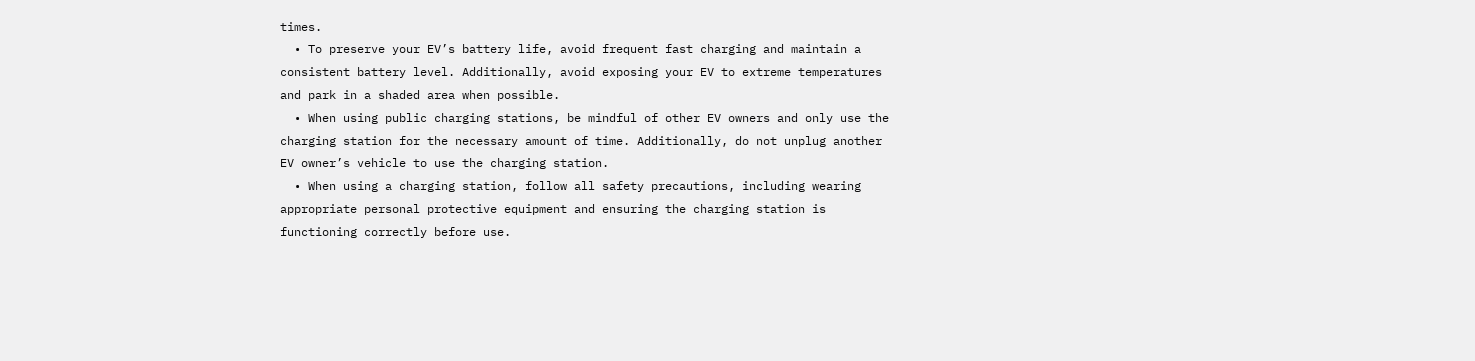times.
  • To preserve your EV’s battery life, avoid frequent fast charging and maintain a consistent battery level. Additionally, avoid exposing your EV to extreme temperatures and park in a shaded area when possible.
  • When using public charging stations, be mindful of other EV owners and only use the charging station for the necessary amount of time. Additionally, do not unplug another EV owner’s vehicle to use the charging station.
  • When using a charging station, follow all safety precautions, including wearing appropriate personal protective equipment and ensuring the charging station is functioning correctly before use.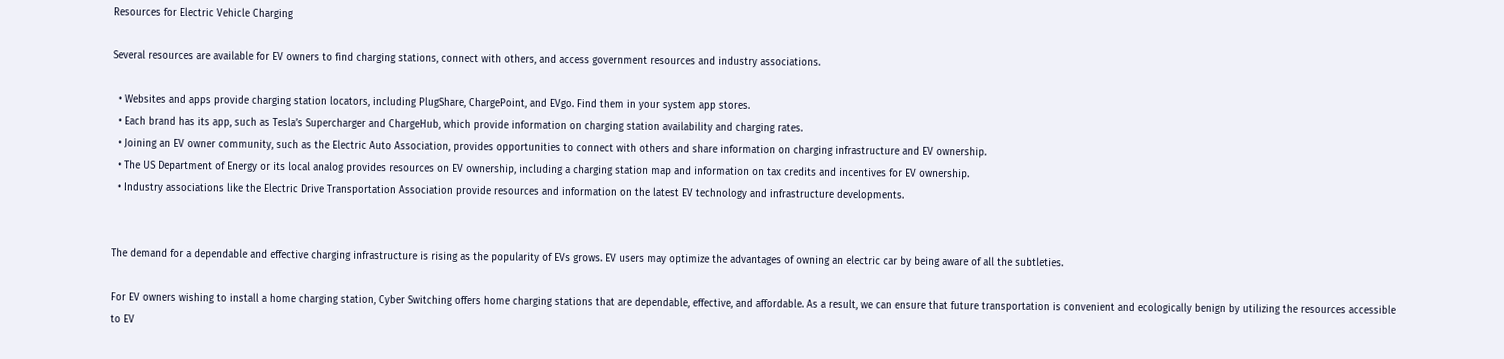Resources for Electric Vehicle Charging

Several resources are available for EV owners to find charging stations, connect with others, and access government resources and industry associations.

  • Websites and apps provide charging station locators, including PlugShare, ChargePoint, and EVgo. Find them in your system app stores.
  • Each brand has its app, such as Tesla’s Supercharger and ChargeHub, which provide information on charging station availability and charging rates.
  • Joining an EV owner community, such as the Electric Auto Association, provides opportunities to connect with others and share information on charging infrastructure and EV ownership.
  • The US Department of Energy or its local analog provides resources on EV ownership, including a charging station map and information on tax credits and incentives for EV ownership.
  • Industry associations like the Electric Drive Transportation Association provide resources and information on the latest EV technology and infrastructure developments.


The demand for a dependable and effective charging infrastructure is rising as the popularity of EVs grows. EV users may optimize the advantages of owning an electric car by being aware of all the subtleties.

For EV owners wishing to install a home charging station, Cyber Switching offers home charging stations that are dependable, effective, and affordable. As a result, we can ensure that future transportation is convenient and ecologically benign by utilizing the resources accessible to EV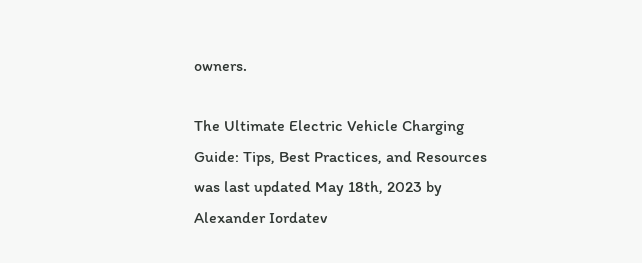owners.

The Ultimate Electric Vehicle Charging Guide: Tips, Best Practices, and Resources was last updated May 18th, 2023 by Alexander Iordatev